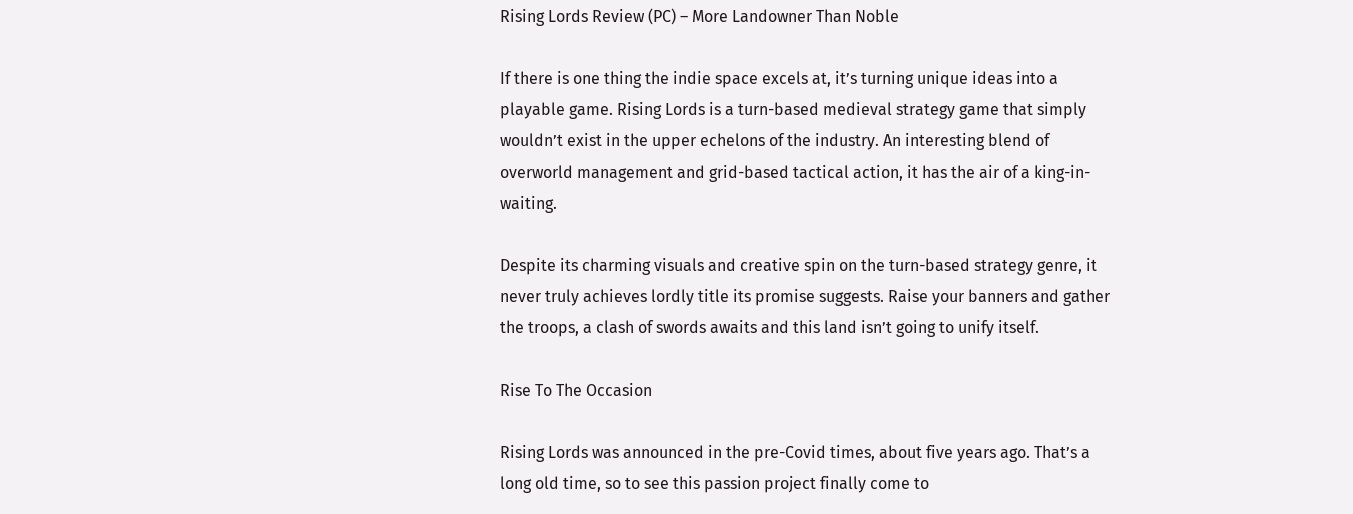Rising Lords Review (PC) – More Landowner Than Noble

If there is one thing the indie space excels at, it’s turning unique ideas into a playable game. Rising Lords is a turn-based medieval strategy game that simply wouldn’t exist in the upper echelons of the industry. An interesting blend of overworld management and grid-based tactical action, it has the air of a king-in-waiting.

Despite its charming visuals and creative spin on the turn-based strategy genre, it never truly achieves lordly title its promise suggests. Raise your banners and gather the troops, a clash of swords awaits and this land isn’t going to unify itself.

Rise To The Occasion

Rising Lords was announced in the pre-Covid times, about five years ago. That’s a long old time, so to see this passion project finally come to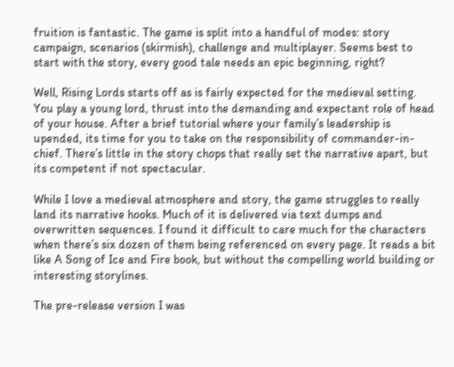fruition is fantastic. The game is split into a handful of modes: story campaign, scenarios (skirmish), challenge and multiplayer. Seems best to start with the story, every good tale needs an epic beginning, right?

Well, Rising Lords starts off as is fairly expected for the medieval setting. You play a young lord, thrust into the demanding and expectant role of head of your house. After a brief tutorial where your family’s leadership is upended, its time for you to take on the responsibility of commander-in-chief. There’s little in the story chops that really set the narrative apart, but its competent if not spectacular.

While I love a medieval atmosphere and story, the game struggles to really land its narrative hooks. Much of it is delivered via text dumps and overwritten sequences. I found it difficult to care much for the characters when there’s six dozen of them being referenced on every page. It reads a bit like A Song of Ice and Fire book, but without the compelling world building or interesting storylines.

The pre-release version I was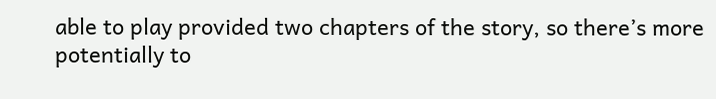able to play provided two chapters of the story, so there’s more potentially to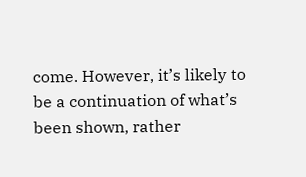come. However, it’s likely to be a continuation of what’s been shown, rather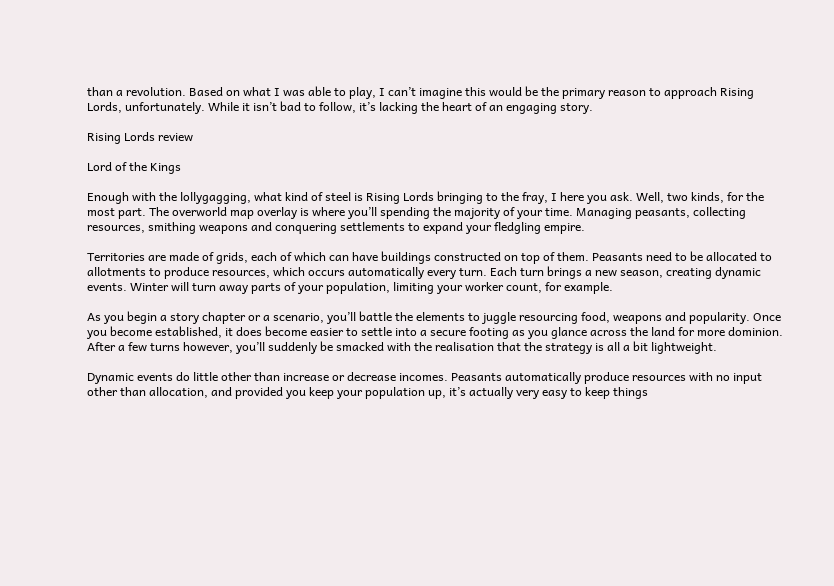than a revolution. Based on what I was able to play, I can’t imagine this would be the primary reason to approach Rising Lords, unfortunately. While it isn’t bad to follow, it’s lacking the heart of an engaging story.

Rising Lords review

Lord of the Kings

Enough with the lollygagging, what kind of steel is Rising Lords bringing to the fray, I here you ask. Well, two kinds, for the most part. The overworld map overlay is where you’ll spending the majority of your time. Managing peasants, collecting resources, smithing weapons and conquering settlements to expand your fledgling empire.

Territories are made of grids, each of which can have buildings constructed on top of them. Peasants need to be allocated to allotments to produce resources, which occurs automatically every turn. Each turn brings a new season, creating dynamic events. Winter will turn away parts of your population, limiting your worker count, for example.

As you begin a story chapter or a scenario, you’ll battle the elements to juggle resourcing food, weapons and popularity. Once you become established, it does become easier to settle into a secure footing as you glance across the land for more dominion. After a few turns however, you’ll suddenly be smacked with the realisation that the strategy is all a bit lightweight.

Dynamic events do little other than increase or decrease incomes. Peasants automatically produce resources with no input other than allocation, and provided you keep your population up, it’s actually very easy to keep things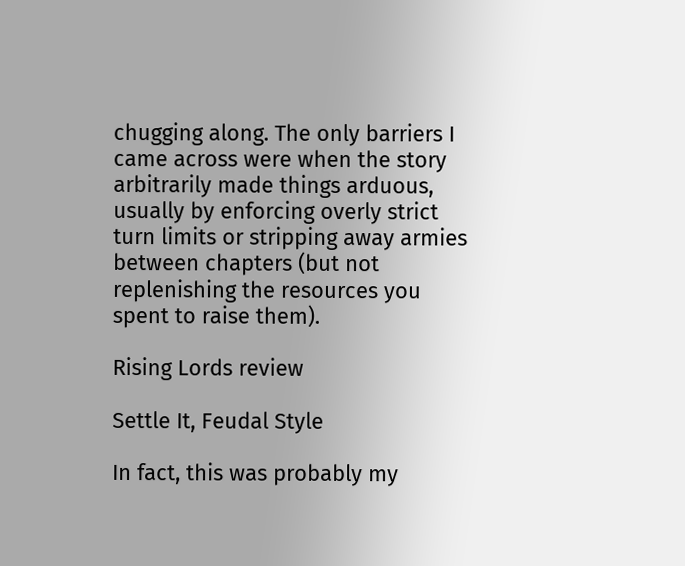chugging along. The only barriers I came across were when the story arbitrarily made things arduous, usually by enforcing overly strict turn limits or stripping away armies between chapters (but not replenishing the resources you spent to raise them).

Rising Lords review

Settle It, Feudal Style

In fact, this was probably my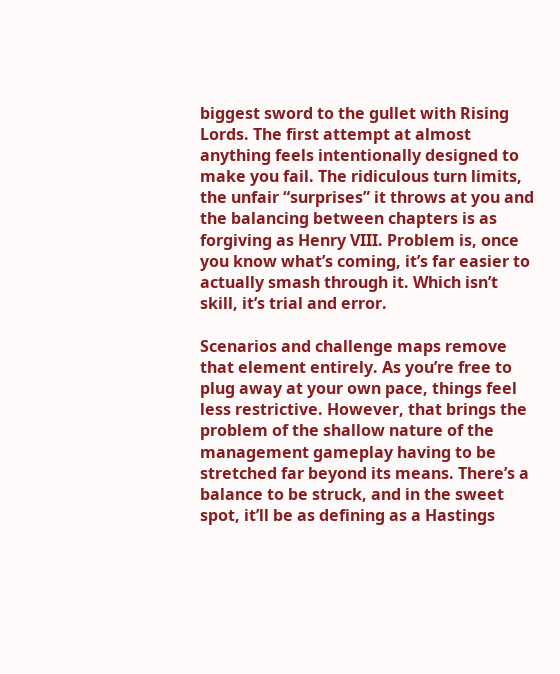biggest sword to the gullet with Rising Lords. The first attempt at almost anything feels intentionally designed to make you fail. The ridiculous turn limits, the unfair “surprises” it throws at you and the balancing between chapters is as forgiving as Henry VIII. Problem is, once you know what’s coming, it’s far easier to actually smash through it. Which isn’t skill, it’s trial and error.

Scenarios and challenge maps remove that element entirely. As you’re free to plug away at your own pace, things feel less restrictive. However, that brings the problem of the shallow nature of the management gameplay having to be stretched far beyond its means. There’s a balance to be struck, and in the sweet spot, it’ll be as defining as a Hastings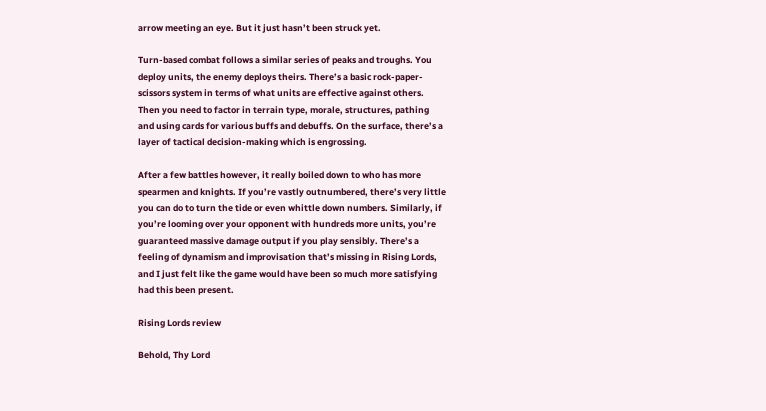arrow meeting an eye. But it just hasn’t been struck yet.

Turn-based combat follows a similar series of peaks and troughs. You deploy units, the enemy deploys theirs. There’s a basic rock-paper-scissors system in terms of what units are effective against others. Then you need to factor in terrain type, morale, structures, pathing and using cards for various buffs and debuffs. On the surface, there’s a layer of tactical decision-making which is engrossing.

After a few battles however, it really boiled down to who has more spearmen and knights. If you’re vastly outnumbered, there’s very little you can do to turn the tide or even whittle down numbers. Similarly, if you’re looming over your opponent with hundreds more units, you’re guaranteed massive damage output if you play sensibly. There’s a feeling of dynamism and improvisation that’s missing in Rising Lords, and I just felt like the game would have been so much more satisfying had this been present.

Rising Lords review

Behold, Thy Lord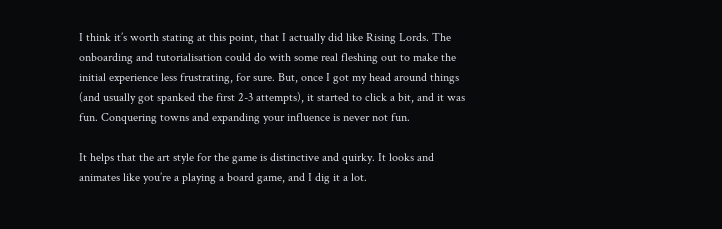I think it’s worth stating at this point, that I actually did like Rising Lords. The onboarding and tutorialisation could do with some real fleshing out to make the initial experience less frustrating, for sure. But, once I got my head around things (and usually got spanked the first 2-3 attempts), it started to click a bit, and it was fun. Conquering towns and expanding your influence is never not fun.

It helps that the art style for the game is distinctive and quirky. It looks and animates like you’re a playing a board game, and I dig it a lot.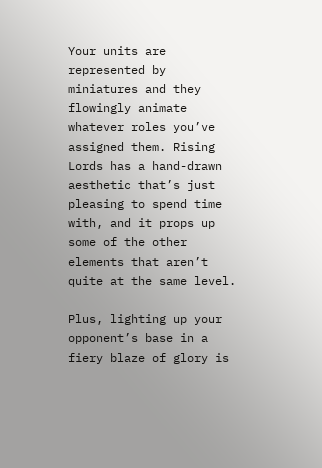Your units are represented by miniatures and they flowingly animate whatever roles you’ve assigned them. Rising Lords has a hand-drawn aesthetic that’s just pleasing to spend time with, and it props up some of the other elements that aren’t quite at the same level.

Plus, lighting up your opponent’s base in a fiery blaze of glory is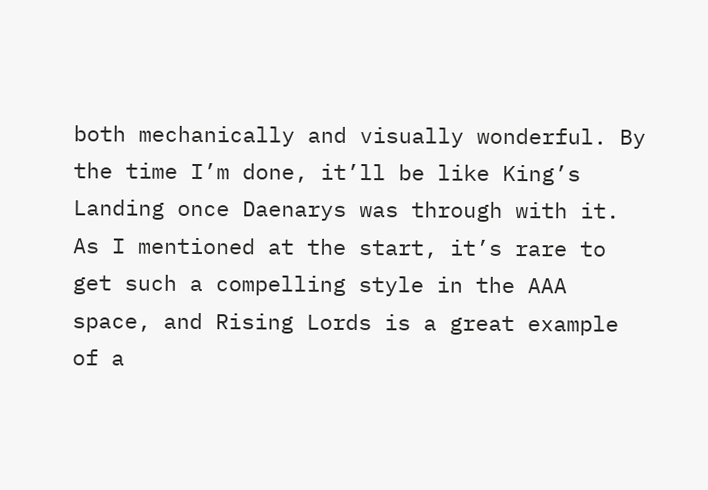both mechanically and visually wonderful. By the time I’m done, it’ll be like King’s Landing once Daenarys was through with it. As I mentioned at the start, it’s rare to get such a compelling style in the AAA space, and Rising Lords is a great example of a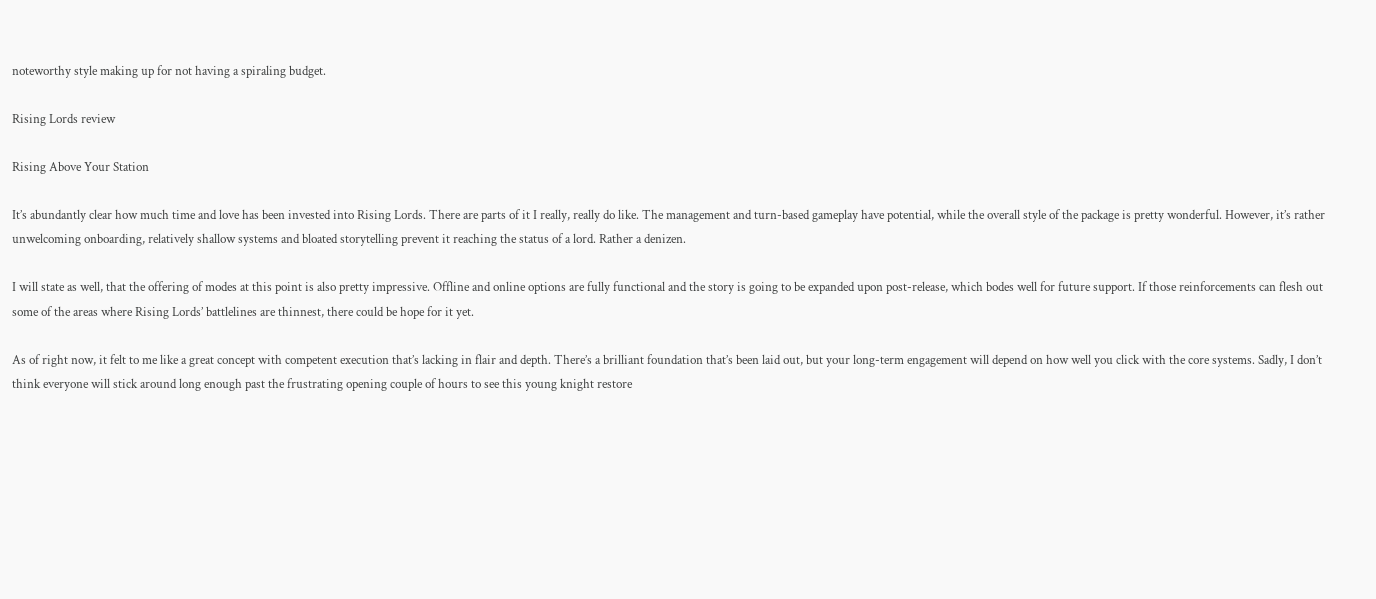noteworthy style making up for not having a spiraling budget.

Rising Lords review

Rising Above Your Station

It’s abundantly clear how much time and love has been invested into Rising Lords. There are parts of it I really, really do like. The management and turn-based gameplay have potential, while the overall style of the package is pretty wonderful. However, it’s rather unwelcoming onboarding, relatively shallow systems and bloated storytelling prevent it reaching the status of a lord. Rather a denizen.

I will state as well, that the offering of modes at this point is also pretty impressive. Offline and online options are fully functional and the story is going to be expanded upon post-release, which bodes well for future support. If those reinforcements can flesh out some of the areas where Rising Lords’ battlelines are thinnest, there could be hope for it yet.

As of right now, it felt to me like a great concept with competent execution that’s lacking in flair and depth. There’s a brilliant foundation that’s been laid out, but your long-term engagement will depend on how well you click with the core systems. Sadly, I don’t think everyone will stick around long enough past the frustrating opening couple of hours to see this young knight restore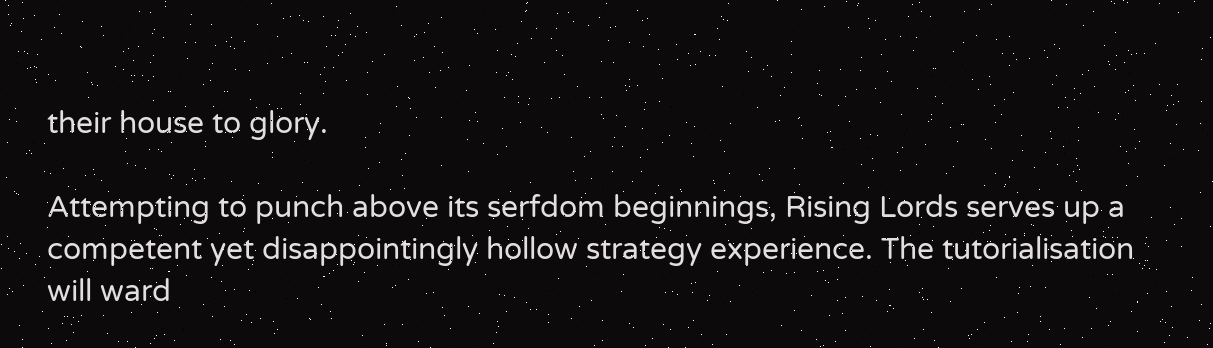their house to glory.

Attempting to punch above its serfdom beginnings, Rising Lords serves up a competent yet disappointingly hollow strategy experience. The tutorialisation will ward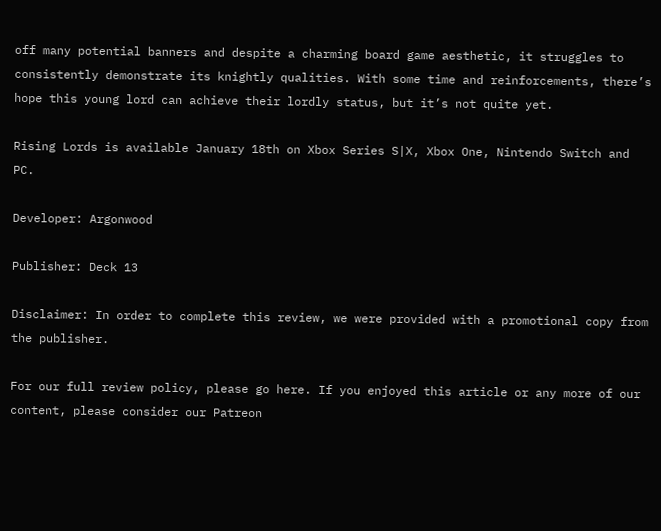off many potential banners and despite a charming board game aesthetic, it struggles to consistently demonstrate its knightly qualities. With some time and reinforcements, there’s hope this young lord can achieve their lordly status, but it’s not quite yet.

Rising Lords is available January 18th on Xbox Series S|X, Xbox One, Nintendo Switch and PC.

Developer: Argonwood

Publisher: Deck 13

Disclaimer: In order to complete this review, we were provided with a promotional copy from the publisher.

For our full review policy, please go here. If you enjoyed this article or any more of our content, please consider our Patreon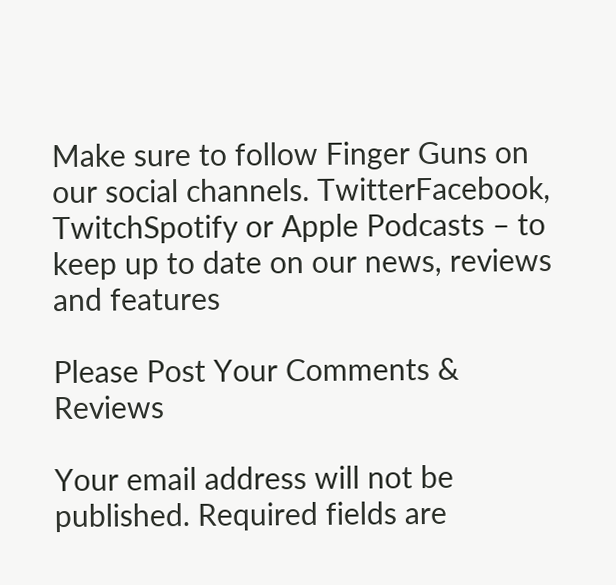Make sure to follow Finger Guns on our social channels. TwitterFacebook, TwitchSpotify or Apple Podcasts – to keep up to date on our news, reviews and features

Please Post Your Comments & Reviews

Your email address will not be published. Required fields are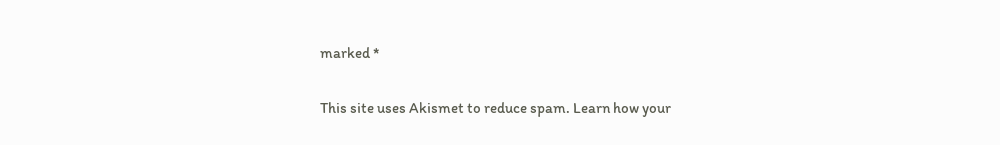marked *

This site uses Akismet to reduce spam. Learn how your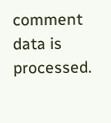comment data is processed.